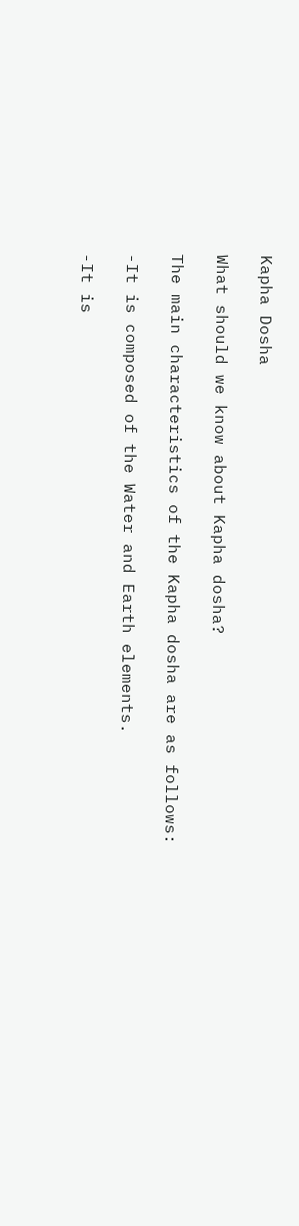Kapha Dosha

What should we know about Kapha dosha?

The main characteristics of the Kapha dosha are as follows:

-It is composed of the Water and Earth elements.

-It is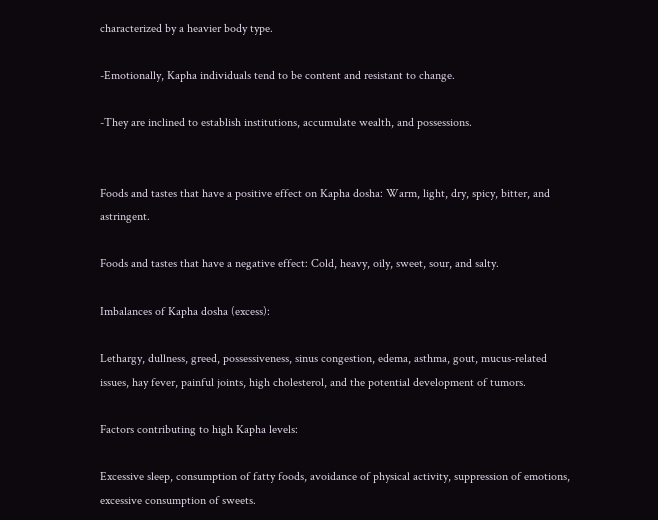characterized by a heavier body type.

-Emotionally, Kapha individuals tend to be content and resistant to change.

-They are inclined to establish institutions, accumulate wealth, and possessions.


Foods and tastes that have a positive effect on Kapha dosha: Warm, light, dry, spicy, bitter, and astringent.

Foods and tastes that have a negative effect: Cold, heavy, oily, sweet, sour, and salty.

Imbalances of Kapha dosha (excess):

Lethargy, dullness, greed, possessiveness, sinus congestion, edema, asthma, gout, mucus-related issues, hay fever, painful joints, high cholesterol, and the potential development of tumors.

Factors contributing to high Kapha levels:

Excessive sleep, consumption of fatty foods, avoidance of physical activity, suppression of emotions, excessive consumption of sweets.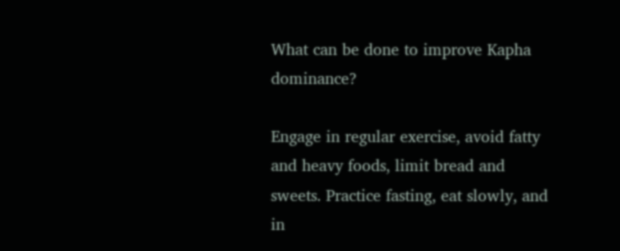What can be done to improve Kapha dominance?

Engage in regular exercise, avoid fatty and heavy foods, limit bread and sweets. Practice fasting, eat slowly, and in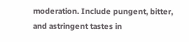moderation. Include pungent, bitter, and astringent tastes in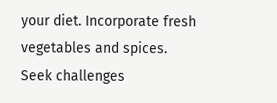your diet. Incorporate fresh vegetables and spices. Seek challenges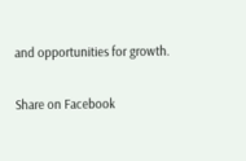and opportunities for growth.

Share on Facebook